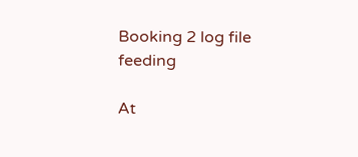Booking 2 log file feeding

At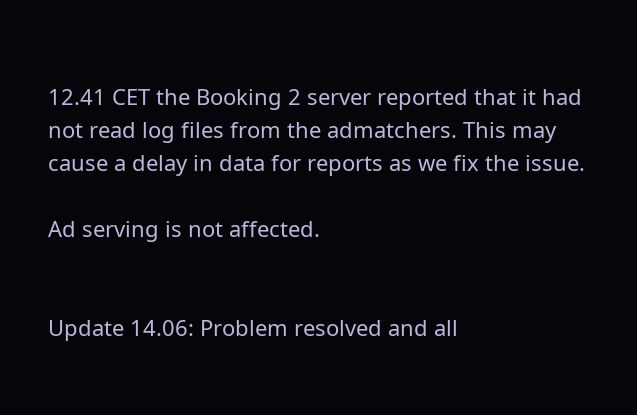12.41 CET the Booking 2 server reported that it had not read log files from the admatchers. This may cause a delay in data for reports as we fix the issue.

Ad serving is not affected.


Update 14.06: Problem resolved and all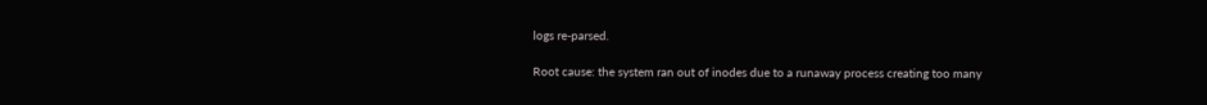logs re-parsed.

Root cause: the system ran out of inodes due to a runaway process creating too many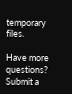temporary files.

Have more questions? Submit a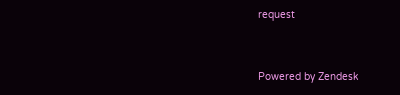request


Powered by Zendesk